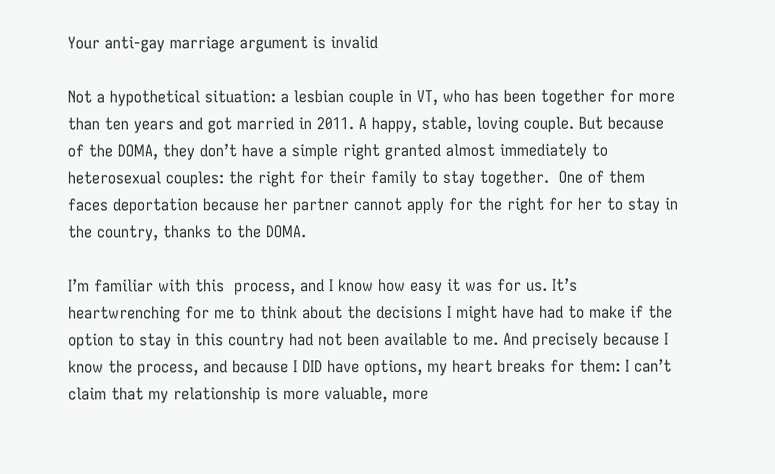Your anti-gay marriage argument is invalid

Not a hypothetical situation: a lesbian couple in VT, who has been together for more than ten years and got married in 2011. A happy, stable, loving couple. But because of the DOMA, they don’t have a simple right granted almost immediately to heterosexual couples: the right for their family to stay together.  One of them faces deportation because her partner cannot apply for the right for her to stay in the country, thanks to the DOMA.

I’m familiar with this  process, and I know how easy it was for us. It’s heartwrenching for me to think about the decisions I might have had to make if the option to stay in this country had not been available to me. And precisely because I know the process, and because I DID have options, my heart breaks for them: I can’t claim that my relationship is more valuable, more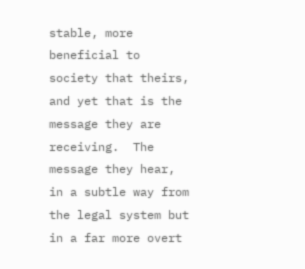stable, more beneficial to society that theirs, and yet that is the message they are receiving.  The message they hear, in a subtle way from the legal system but in a far more overt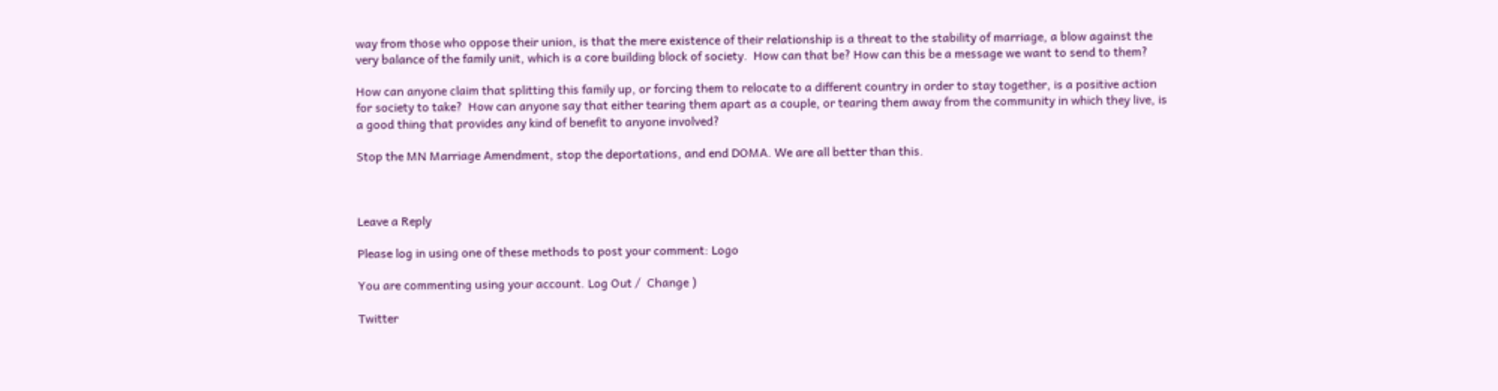way from those who oppose their union, is that the mere existence of their relationship is a threat to the stability of marriage, a blow against the very balance of the family unit, which is a core building block of society.  How can that be? How can this be a message we want to send to them?

How can anyone claim that splitting this family up, or forcing them to relocate to a different country in order to stay together, is a positive action for society to take?  How can anyone say that either tearing them apart as a couple, or tearing them away from the community in which they live, is a good thing that provides any kind of benefit to anyone involved?

Stop the MN Marriage Amendment, stop the deportations, and end DOMA. We are all better than this.



Leave a Reply

Please log in using one of these methods to post your comment: Logo

You are commenting using your account. Log Out /  Change )

Twitter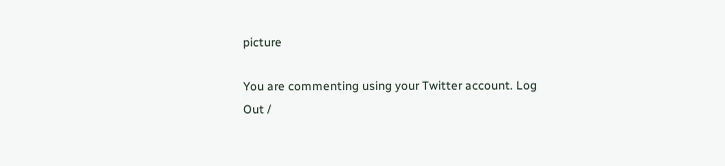picture

You are commenting using your Twitter account. Log Out /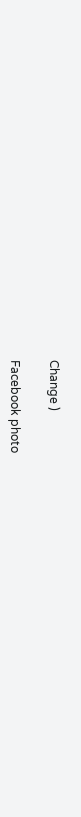Change )

Facebook photo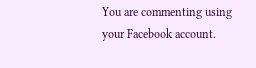You are commenting using your Facebook account.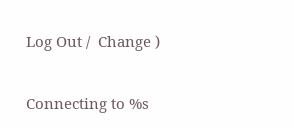Log Out /  Change )

Connecting to %s